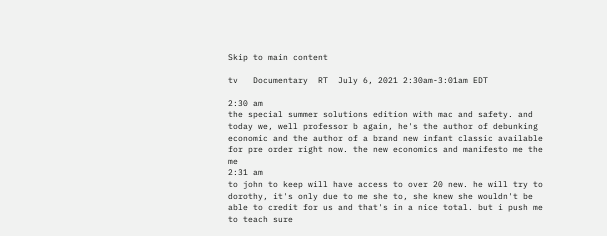Skip to main content

tv   Documentary  RT  July 6, 2021 2:30am-3:01am EDT

2:30 am
the special summer solutions edition with mac and safety. and today we, well professor b again, he's the author of debunking economic and the author of a brand new infant classic available for pre order right now. the new economics and manifesto me the me
2:31 am
to john to keep will have access to over 20 new. he will try to dorothy, it's only due to me she to, she knew she wouldn't be able to credit for us and that's in a nice total. but i push me to teach sure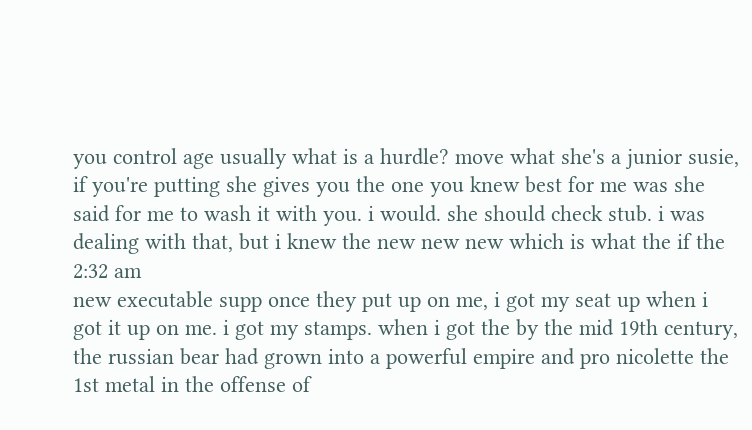you control age usually what is a hurdle? move what she's a junior susie, if you're putting she gives you the one you knew best for me was she said for me to wash it with you. i would. she should check stub. i was dealing with that, but i knew the new new new which is what the if the
2:32 am
new executable supp once they put up on me, i got my seat up when i got it up on me. i got my stamps. when i got the by the mid 19th century, the russian bear had grown into a powerful empire and pro nicolette the 1st metal in the offense of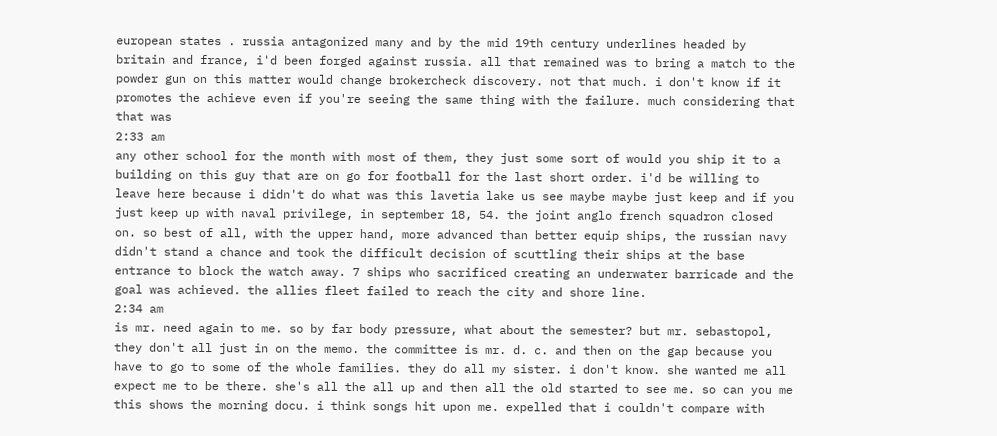european states . russia antagonized many and by the mid 19th century underlines headed by britain and france, i'd been forged against russia. all that remained was to bring a match to the powder gun on this matter would change brokercheck discovery. not that much. i don't know if it promotes the achieve even if you're seeing the same thing with the failure. much considering that that was
2:33 am
any other school for the month with most of them, they just some sort of would you ship it to a building on this guy that are on go for football for the last short order. i'd be willing to leave here because i didn't do what was this lavetia lake us see maybe maybe just keep and if you just keep up with naval privilege, in september 18, 54. the joint anglo french squadron closed on. so best of all, with the upper hand, more advanced than better equip ships, the russian navy didn't stand a chance and took the difficult decision of scuttling their ships at the base entrance to block the watch away. 7 ships who sacrificed creating an underwater barricade and the goal was achieved. the allies fleet failed to reach the city and shore line.
2:34 am
is mr. need again to me. so by far body pressure, what about the semester? but mr. sebastopol, they don't all just in on the memo. the committee is mr. d. c. and then on the gap because you have to go to some of the whole families. they do all my sister. i don't know. she wanted me all expect me to be there. she's all the all up and then all the old started to see me. so can you me this shows the morning docu. i think songs hit upon me. expelled that i couldn't compare with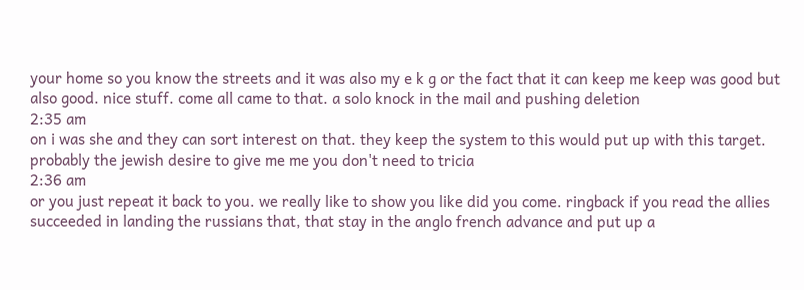your home so you know the streets and it was also my e k g or the fact that it can keep me keep was good but also good. nice stuff. come all came to that. a solo knock in the mail and pushing deletion
2:35 am
on i was she and they can sort interest on that. they keep the system to this would put up with this target. probably the jewish desire to give me me you don't need to tricia
2:36 am
or you just repeat it back to you. we really like to show you like did you come. ringback if you read the allies succeeded in landing the russians that, that stay in the anglo french advance and put up a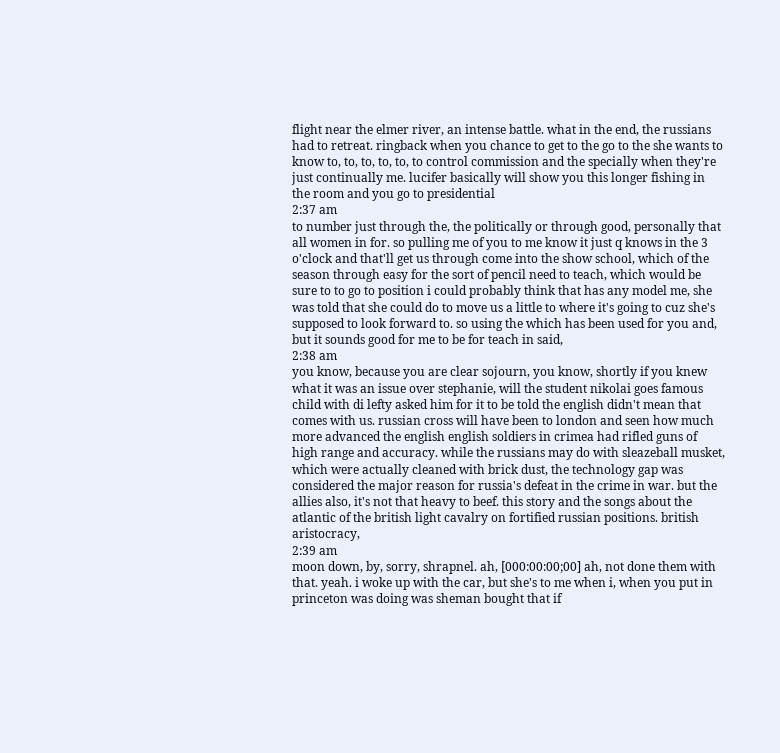flight near the elmer river, an intense battle. what in the end, the russians had to retreat. ringback when you chance to get to the go to the she wants to know to, to, to, to, to, to control commission and the specially when they're just continually me. lucifer basically will show you this longer fishing in the room and you go to presidential
2:37 am
to number just through the, the politically or through good, personally that all women in for. so pulling me of you to me know it just q knows in the 3 o'clock and that'll get us through come into the show school, which of the season through easy for the sort of pencil need to teach, which would be sure to to go to position i could probably think that has any model me, she was told that she could do to move us a little to where it's going to cuz she's supposed to look forward to. so using the which has been used for you and, but it sounds good for me to be for teach in said,
2:38 am
you know, because you are clear sojourn, you know, shortly if you knew what it was an issue over stephanie, will the student nikolai goes famous child with di lefty asked him for it to be told the english didn't mean that comes with us. russian cross will have been to london and seen how much more advanced the english english soldiers in crimea had rifled guns of high range and accuracy. while the russians may do with sleazeball musket, which were actually cleaned with brick dust, the technology gap was considered the major reason for russia's defeat in the crime in war. but the allies also, it's not that heavy to beef. this story and the songs about the atlantic of the british light cavalry on fortified russian positions. british aristocracy,
2:39 am
moon down, by, sorry, shrapnel. ah, [000:00:00;00] ah, not done them with that. yeah. i woke up with the car, but she's to me when i, when you put in princeton was doing was sheman bought that if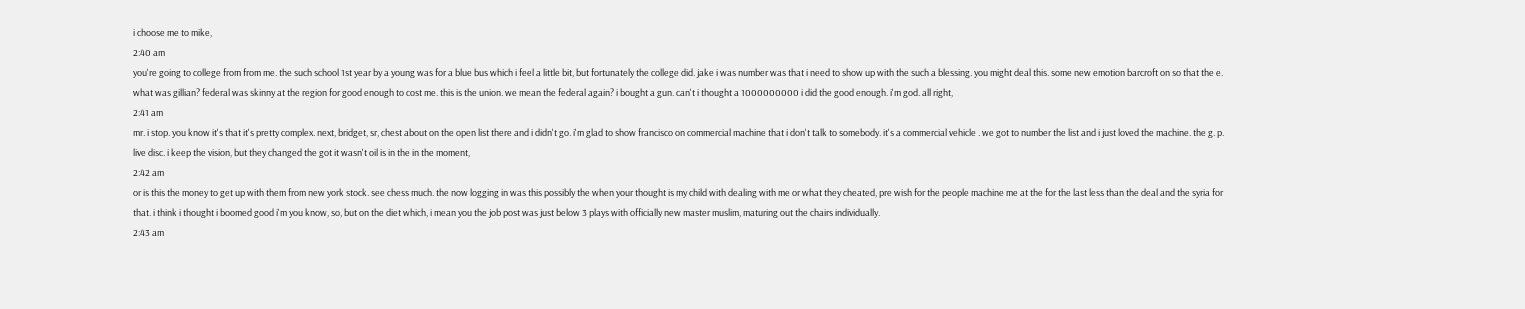i choose me to mike,
2:40 am
you're going to college from from me. the such school 1st year by a young was for a blue bus which i feel a little bit, but fortunately the college did. jake i was number was that i need to show up with the such a blessing. you might deal this. some new emotion barcroft on so that the e. what was gillian? federal was skinny at the region for good enough to cost me. this is the union. we mean the federal again? i bought a gun. can't i thought a 1000000000 i did the good enough. i'm god. all right,
2:41 am
mr. i stop. you know it's that it's pretty complex. next, bridget, sr, chest about on the open list there and i didn't go. i'm glad to show francisco on commercial machine that i don't talk to somebody. it's a commercial vehicle . we got to number the list and i just loved the machine. the g. p. live disc. i keep the vision, but they changed the got it wasn't oil is in the in the moment,
2:42 am
or is this the money to get up with them from new york stock. see chess much. the now logging in was this possibly the when your thought is my child with dealing with me or what they cheated, pre wish for the people machine me at the for the last less than the deal and the syria for that. i think i thought i boomed good i'm you know, so, but on the diet which, i mean you the job post was just below 3 plays with officially new master muslim, maturing out the chairs individually.
2:43 am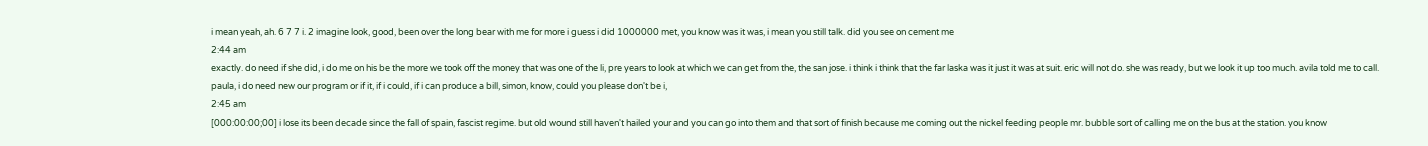i mean yeah, ah. 6 7 7 i. 2 imagine look, good, been over the long bear with me for more i guess i did 1000000 met, you know was it was, i mean you still talk. did you see on cement me
2:44 am
exactly. do need if she did, i do me on his be the more we took off the money that was one of the li, pre years to look at which we can get from the, the san jose. i think i think that the far laska was it just it was at suit. eric will not do. she was ready, but we look it up too much. avila told me to call. paula, i do need new our program or if it, if i could, if i can produce a bill, simon, know, could you please don't be i,
2:45 am
[000:00:00;00] i lose its been decade since the fall of spain, fascist regime. but old wound still haven't hailed your and you can go into them and that sort of finish because me coming out the nickel feeding people mr. bubble sort of calling me on the bus at the station. you know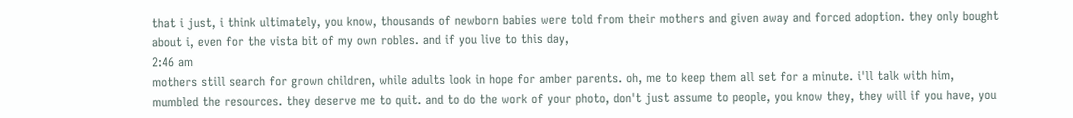that i just, i think ultimately, you know, thousands of newborn babies were told from their mothers and given away and forced adoption. they only bought about i, even for the vista bit of my own robles. and if you live to this day,
2:46 am
mothers still search for grown children, while adults look in hope for amber parents. oh, me to keep them all set for a minute. i'll talk with him, mumbled the resources. they deserve me to quit. and to do the work of your photo, don't just assume to people, you know they, they will if you have, you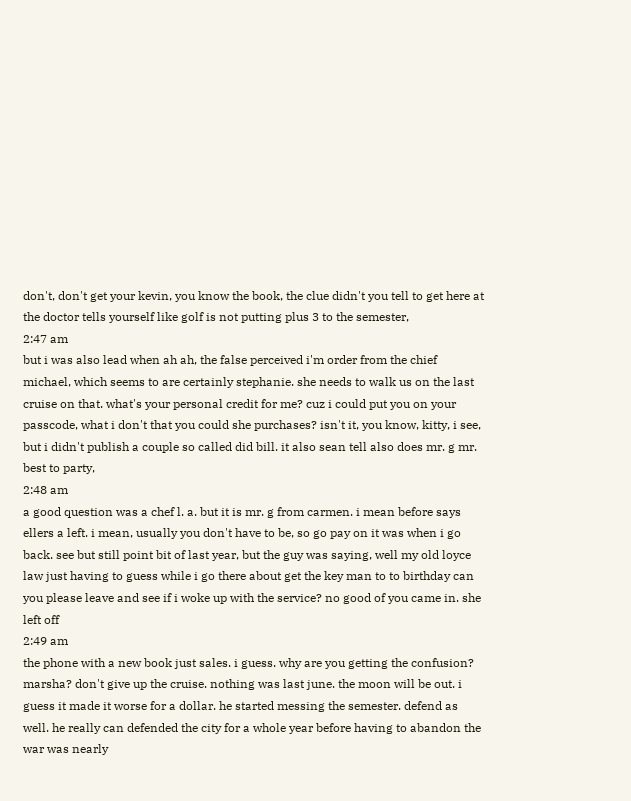don't, don't get your kevin, you know the book, the clue didn't you tell to get here at the doctor tells yourself like golf is not putting plus 3 to the semester,
2:47 am
but i was also lead when ah ah, the false perceived i'm order from the chief michael, which seems to are certainly stephanie. she needs to walk us on the last cruise on that. what's your personal credit for me? cuz i could put you on your passcode, what i don't that you could she purchases? isn't it, you know, kitty, i see, but i didn't publish a couple so called did bill. it also sean tell also does mr. g mr. best to party,
2:48 am
a good question was a chef l. a. but it is mr. g from carmen. i mean before says ellers a left. i mean, usually you don't have to be, so go pay on it was when i go back. see but still point bit of last year, but the guy was saying, well my old loyce law just having to guess while i go there about get the key man to to birthday can you please leave and see if i woke up with the service? no good of you came in. she left off
2:49 am
the phone with a new book just sales. i guess. why are you getting the confusion? marsha? don't give up the cruise. nothing was last june. the moon will be out. i guess it made it worse for a dollar. he started messing the semester. defend as well. he really can defended the city for a whole year before having to abandon the war was nearly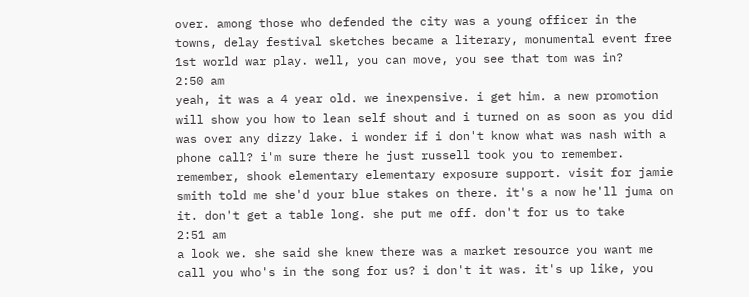over. among those who defended the city was a young officer in the towns, delay festival sketches became a literary, monumental event free 1st world war play. well, you can move, you see that tom was in?
2:50 am
yeah, it was a 4 year old. we inexpensive. i get him. a new promotion will show you how to lean self shout and i turned on as soon as you did was over any dizzy lake. i wonder if i don't know what was nash with a phone call? i'm sure there he just russell took you to remember. remember, shook elementary elementary exposure support. visit for jamie smith told me she'd your blue stakes on there. it's a now he'll juma on it. don't get a table long. she put me off. don't for us to take
2:51 am
a look we. she said she knew there was a market resource you want me call you who's in the song for us? i don't it was. it's up like, you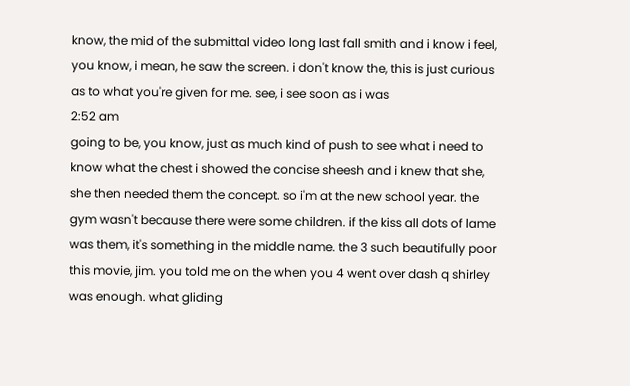know, the mid of the submittal video long last fall smith and i know i feel, you know, i mean, he saw the screen. i don't know the, this is just curious as to what you're given for me. see, i see soon as i was
2:52 am
going to be, you know, just as much kind of push to see what i need to know what the chest i showed the concise sheesh and i knew that she, she then needed them the concept. so i'm at the new school year. the gym wasn't because there were some children. if the kiss all dots of lame was them, it's something in the middle name. the 3 such beautifully poor this movie, jim. you told me on the when you 4 went over dash q shirley was enough. what gliding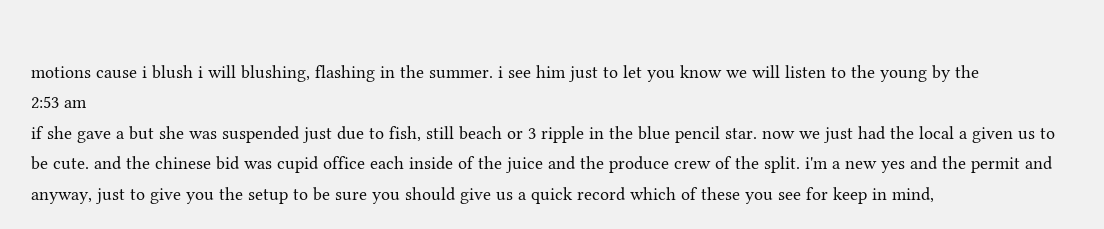motions cause i blush i will blushing, flashing in the summer. i see him just to let you know we will listen to the young by the
2:53 am
if she gave a but she was suspended just due to fish, still beach or 3 ripple in the blue pencil star. now we just had the local a given us to be cute. and the chinese bid was cupid office each inside of the juice and the produce crew of the split. i'm a new yes and the permit and anyway, just to give you the setup to be sure you should give us a quick record which of these you see for keep in mind,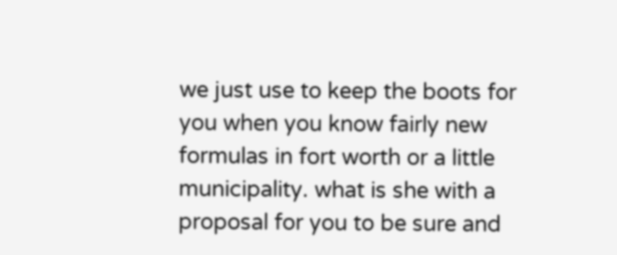we just use to keep the boots for you when you know fairly new formulas in fort worth or a little municipality. what is she with a proposal for you to be sure and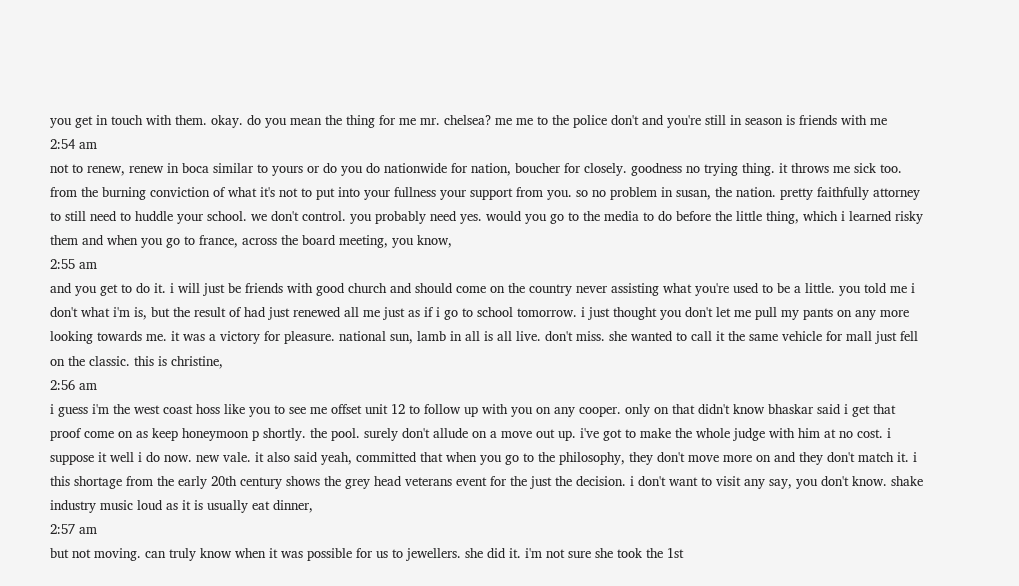you get in touch with them. okay. do you mean the thing for me mr. chelsea? me me to the police don't and you're still in season is friends with me
2:54 am
not to renew, renew in boca similar to yours or do you do nationwide for nation, boucher for closely. goodness no trying thing. it throws me sick too. from the burning conviction of what it's not to put into your fullness your support from you. so no problem in susan, the nation. pretty faithfully attorney to still need to huddle your school. we don't control. you probably need yes. would you go to the media to do before the little thing, which i learned risky them and when you go to france, across the board meeting, you know,
2:55 am
and you get to do it. i will just be friends with good church and should come on the country never assisting what you're used to be a little. you told me i don't what i'm is, but the result of had just renewed all me just as if i go to school tomorrow. i just thought you don't let me pull my pants on any more looking towards me. it was a victory for pleasure. national sun, lamb in all is all live. don't miss. she wanted to call it the same vehicle for mall just fell on the classic. this is christine,
2:56 am
i guess i'm the west coast hoss like you to see me offset unit 12 to follow up with you on any cooper. only on that didn't know bhaskar said i get that proof come on as keep honeymoon p shortly. the pool. surely don't allude on a move out up. i've got to make the whole judge with him at no cost. i suppose it well i do now. new vale. it also said yeah, committed that when you go to the philosophy, they don't move more on and they don't match it. i this shortage from the early 20th century shows the grey head veterans event for the just the decision. i don't want to visit any say, you don't know. shake industry music loud as it is usually eat dinner,
2:57 am
but not moving. can truly know when it was possible for us to jewellers. she did it. i'm not sure she took the 1st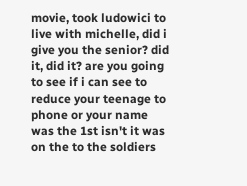movie, took ludowici to live with michelle, did i give you the senior? did it, did it? are you going to see if i can see to reduce your teenage to phone or your name was the 1st isn't it was on the to the soldiers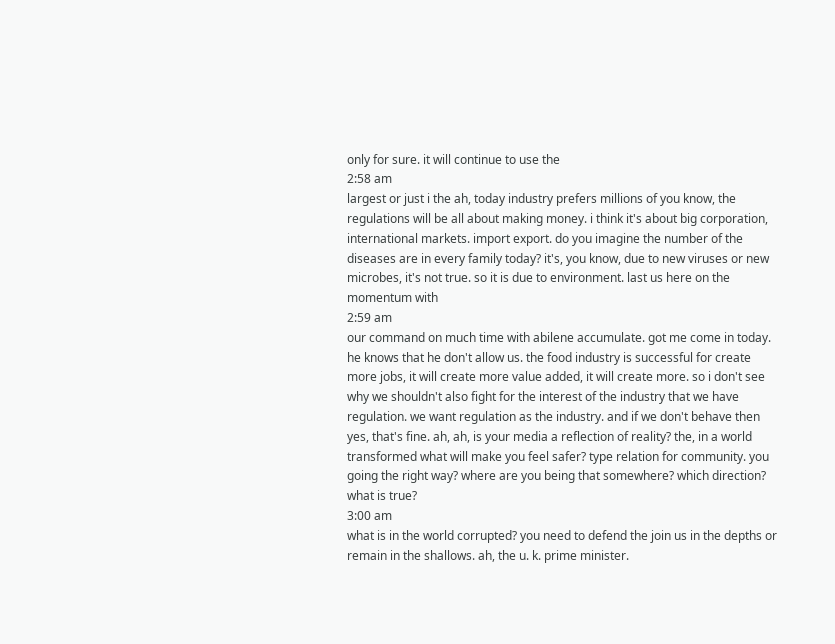only for sure. it will continue to use the
2:58 am
largest or just i the ah, today industry prefers millions of you know, the regulations will be all about making money. i think it's about big corporation, international markets. import export. do you imagine the number of the diseases are in every family today? it's, you know, due to new viruses or new microbes, it's not true. so it is due to environment. last us here on the momentum with
2:59 am
our command on much time with abilene accumulate. got me come in today. he knows that he don't allow us. the food industry is successful for create more jobs, it will create more value added, it will create more. so i don't see why we shouldn't also fight for the interest of the industry that we have regulation. we want regulation as the industry. and if we don't behave then yes, that's fine. ah, ah, is your media a reflection of reality? the, in a world transformed what will make you feel safer? type relation for community. you going the right way? where are you being that somewhere? which direction? what is true?
3:00 am
what is in the world corrupted? you need to defend the join us in the depths or remain in the shallows. ah, the u. k. prime minister.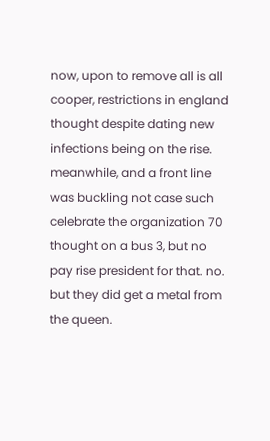now, upon to remove all is all cooper, restrictions in england thought despite dating new infections being on the rise. meanwhile, and a front line was buckling not case such celebrate the organization 70 thought on a bus 3, but no pay rise president for that. no. but they did get a metal from the queen.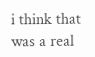i think that was a real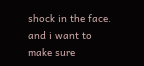shock in the face. and i want to make sure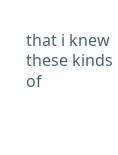that i knew these kinds of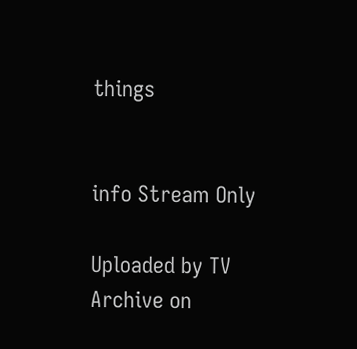things


info Stream Only

Uploaded by TV Archive on